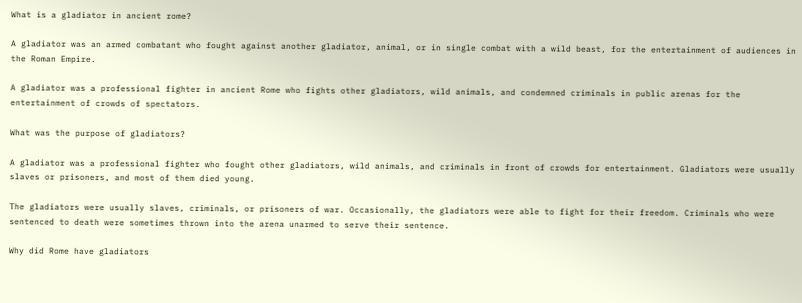What is a gladiator in ancient rome?

A gladiator was an armed combatant who fought against another gladiator, animal, or in single combat with a wild beast, for the entertainment of audiences in the Roman Empire.

A gladiator was a professional fighter in ancient Rome who fights other gladiators, wild animals, and condemned criminals in public arenas for the entertainment of crowds of spectators.

What was the purpose of gladiators?

A gladiator was a professional fighter who fought other gladiators, wild animals, and criminals in front of crowds for entertainment. Gladiators were usually slaves or prisoners, and most of them died young.

The gladiators were usually slaves, criminals, or prisoners of war. Occasionally, the gladiators were able to fight for their freedom. Criminals who were sentenced to death were sometimes thrown into the arena unarmed to serve their sentence.

Why did Rome have gladiators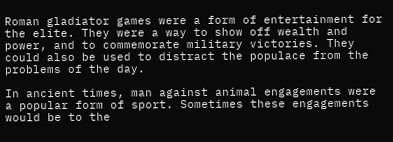Roman gladiator games were a form of entertainment for the elite. They were a way to show off wealth and power, and to commemorate military victories. They could also be used to distract the populace from the problems of the day.

In ancient times, man against animal engagements were a popular form of sport. Sometimes these engagements would be to the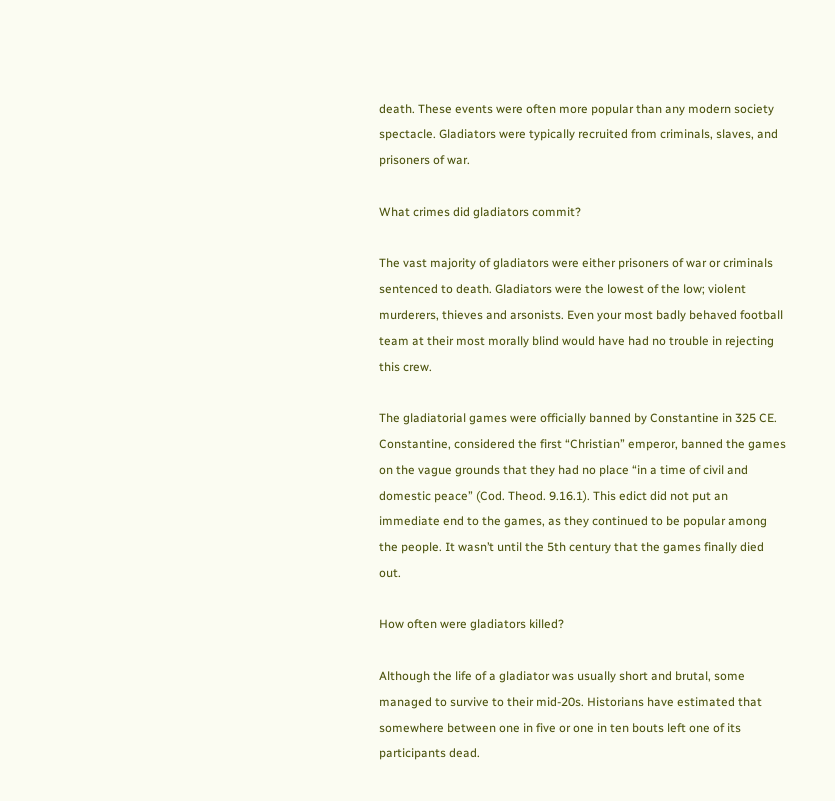death. These events were often more popular than any modern society spectacle. Gladiators were typically recruited from criminals, slaves, and prisoners of war.

What crimes did gladiators commit?

The vast majority of gladiators were either prisoners of war or criminals sentenced to death. Gladiators were the lowest of the low; violent murderers, thieves and arsonists. Even your most badly behaved football team at their most morally blind would have had no trouble in rejecting this crew.

The gladiatorial games were officially banned by Constantine in 325 CE. Constantine, considered the first “Christian” emperor, banned the games on the vague grounds that they had no place “in a time of civil and domestic peace” (Cod. Theod. 9.16.1). This edict did not put an immediate end to the games, as they continued to be popular among the people. It wasn’t until the 5th century that the games finally died out.

How often were gladiators killed?

Although the life of a gladiator was usually short and brutal, some managed to survive to their mid-20s. Historians have estimated that somewhere between one in five or one in ten bouts left one of its participants dead.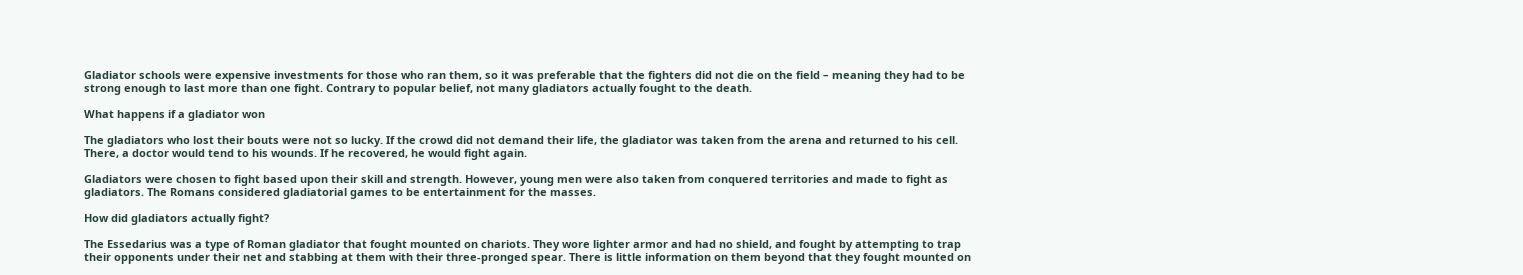Gladiator schools were expensive investments for those who ran them, so it was preferable that the fighters did not die on the field – meaning they had to be strong enough to last more than one fight. Contrary to popular belief, not many gladiators actually fought to the death.

What happens if a gladiator won

The gladiators who lost their bouts were not so lucky. If the crowd did not demand their life, the gladiator was taken from the arena and returned to his cell. There, a doctor would tend to his wounds. If he recovered, he would fight again.

Gladiators were chosen to fight based upon their skill and strength. However, young men were also taken from conquered territories and made to fight as gladiators. The Romans considered gladiatorial games to be entertainment for the masses.

How did gladiators actually fight?

The Essedarius was a type of Roman gladiator that fought mounted on chariots. They wore lighter armor and had no shield, and fought by attempting to trap their opponents under their net and stabbing at them with their three-pronged spear. There is little information on them beyond that they fought mounted on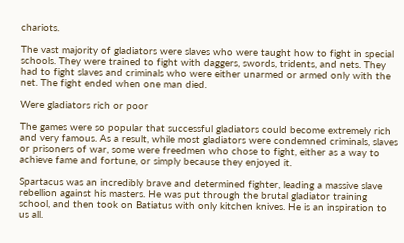chariots.

The vast majority of gladiators were slaves who were taught how to fight in special schools. They were trained to fight with daggers, swords, tridents, and nets. They had to fight slaves and criminals who were either unarmed or armed only with the net. The fight ended when one man died.

Were gladiators rich or poor

The games were so popular that successful gladiators could become extremely rich and very famous. As a result, while most gladiators were condemned criminals, slaves or prisoners of war, some were freedmen who chose to fight, either as a way to achieve fame and fortune, or simply because they enjoyed it.

Spartacus was an incredibly brave and determined fighter, leading a massive slave rebellion against his masters. He was put through the brutal gladiator training school, and then took on Batiatus with only kitchen knives. He is an inspiration to us all.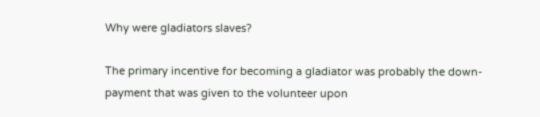Why were gladiators slaves?

The primary incentive for becoming a gladiator was probably the down-payment that was given to the volunteer upon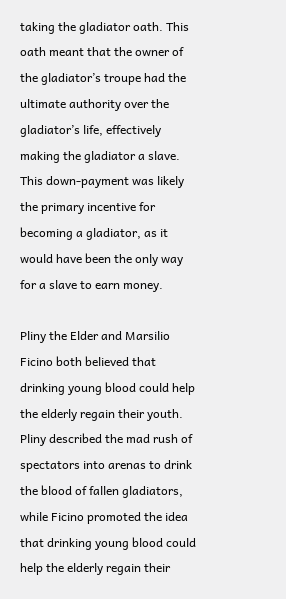taking the gladiator oath. This oath meant that the owner of the gladiator’s troupe had the ultimate authority over the gladiator’s life, effectively making the gladiator a slave. This down-payment was likely the primary incentive for becoming a gladiator, as it would have been the only way for a slave to earn money.

Pliny the Elder and Marsilio Ficino both believed that drinking young blood could help the elderly regain their youth. Pliny described the mad rush of spectators into arenas to drink the blood of fallen gladiators, while Ficino promoted the idea that drinking young blood could help the elderly regain their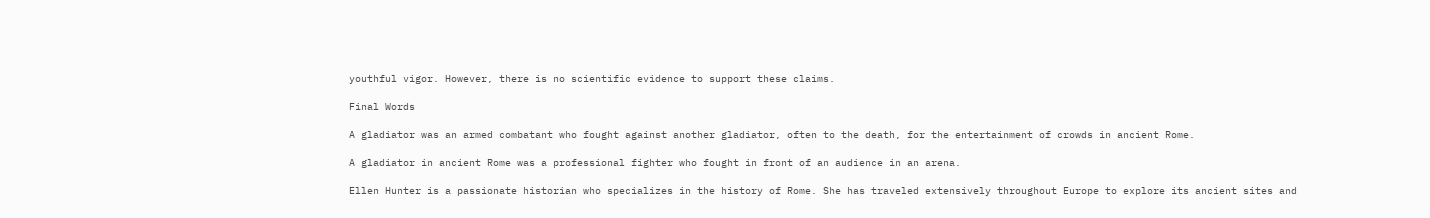youthful vigor. However, there is no scientific evidence to support these claims.

Final Words

A gladiator was an armed combatant who fought against another gladiator, often to the death, for the entertainment of crowds in ancient Rome.

A gladiator in ancient Rome was a professional fighter who fought in front of an audience in an arena.

Ellen Hunter is a passionate historian who specializes in the history of Rome. She has traveled extensively throughout Europe to explore its ancient sites and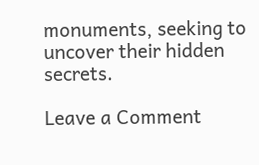monuments, seeking to uncover their hidden secrets.

Leave a Comment